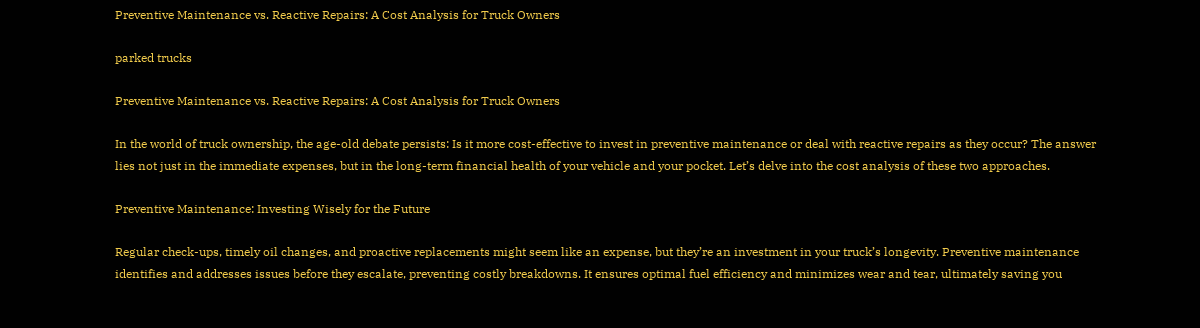Preventive Maintenance vs. Reactive Repairs: A Cost Analysis for Truck Owners

parked trucks

Preventive Maintenance vs. Reactive Repairs: A Cost Analysis for Truck Owners

In the world of truck ownership, the age-old debate persists: Is it more cost-effective to invest in preventive maintenance or deal with reactive repairs as they occur? The answer lies not just in the immediate expenses, but in the long-term financial health of your vehicle and your pocket. Let’s delve into the cost analysis of these two approaches.

Preventive Maintenance: Investing Wisely for the Future

Regular check-ups, timely oil changes, and proactive replacements might seem like an expense, but they’re an investment in your truck’s longevity. Preventive maintenance identifies and addresses issues before they escalate, preventing costly breakdowns. It ensures optimal fuel efficiency and minimizes wear and tear, ultimately saving you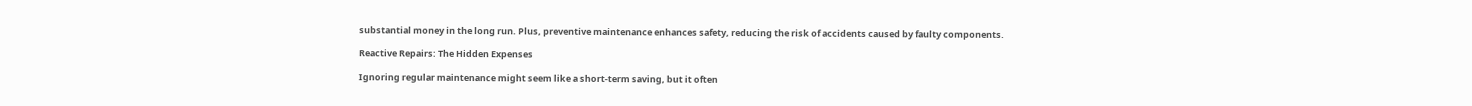substantial money in the long run. Plus, preventive maintenance enhances safety, reducing the risk of accidents caused by faulty components.

Reactive Repairs: The Hidden Expenses

Ignoring regular maintenance might seem like a short-term saving, but it often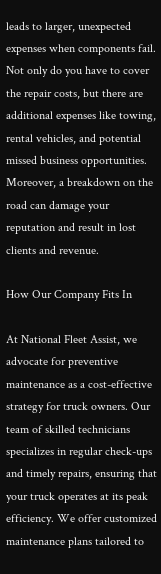leads to larger, unexpected expenses when components fail. Not only do you have to cover the repair costs, but there are additional expenses like towing, rental vehicles, and potential missed business opportunities. Moreover, a breakdown on the road can damage your reputation and result in lost clients and revenue.

How Our Company Fits In

At National Fleet Assist, we advocate for preventive maintenance as a cost-effective strategy for truck owners. Our team of skilled technicians specializes in regular check-ups and timely repairs, ensuring that your truck operates at its peak efficiency. We offer customized maintenance plans tailored to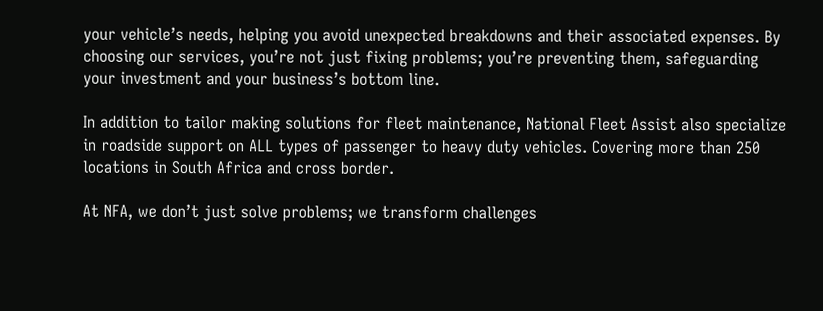your vehicle’s needs, helping you avoid unexpected breakdowns and their associated expenses. By choosing our services, you’re not just fixing problems; you’re preventing them, safeguarding your investment and your business’s bottom line.

In addition to tailor making solutions for fleet maintenance, National Fleet Assist also specialize in roadside support on ALL types of passenger to heavy duty vehicles. Covering more than 250 locations in South Africa and cross border.

At NFA, we don’t just solve problems; we transform challenges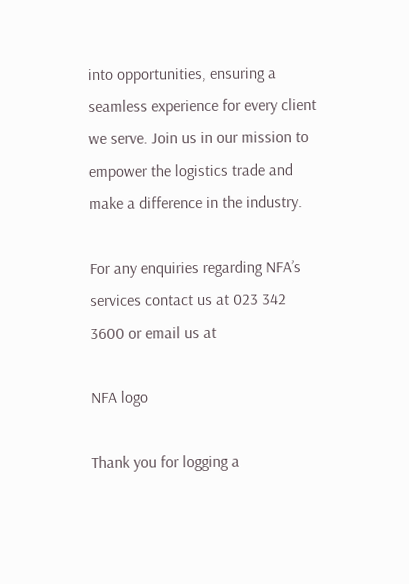into opportunities, ensuring a seamless experience for every client we serve. Join us in our mission to empower the logistics trade and make a difference in the industry.

For any enquiries regarding NFA’s services contact us at 023 342 3600 or email us at

NFA logo

Thank you for logging a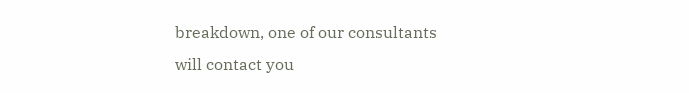breakdown, one of our consultants will contact you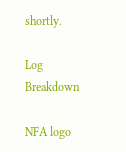shortly.

Log Breakdown

NFA logo